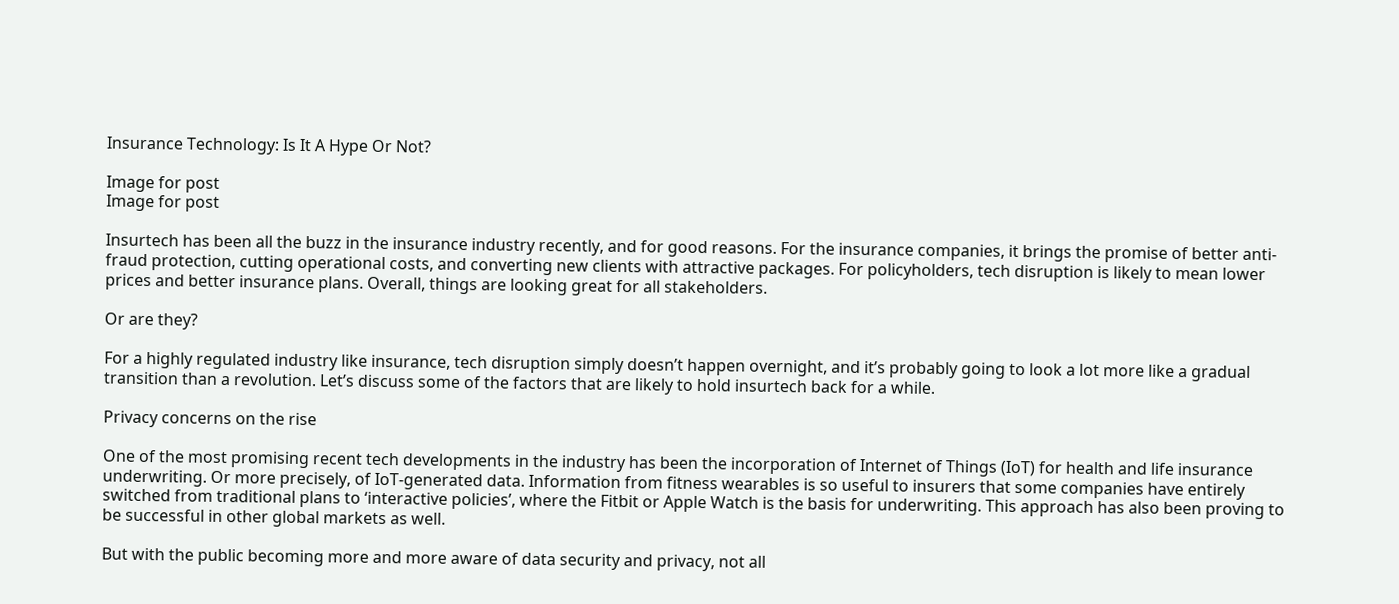Insurance Technology: Is It A Hype Or Not?

Image for post
Image for post

Insurtech has been all the buzz in the insurance industry recently, and for good reasons. For the insurance companies, it brings the promise of better anti-fraud protection, cutting operational costs, and converting new clients with attractive packages. For policyholders, tech disruption is likely to mean lower prices and better insurance plans. Overall, things are looking great for all stakeholders.

Or are they?

For a highly regulated industry like insurance, tech disruption simply doesn’t happen overnight, and it’s probably going to look a lot more like a gradual transition than a revolution. Let’s discuss some of the factors that are likely to hold insurtech back for a while.

Privacy concerns on the rise

One of the most promising recent tech developments in the industry has been the incorporation of Internet of Things (IoT) for health and life insurance underwriting. Or more precisely, of IoT-generated data. Information from fitness wearables is so useful to insurers that some companies have entirely switched from traditional plans to ‘interactive policies’, where the Fitbit or Apple Watch is the basis for underwriting. This approach has also been proving to be successful in other global markets as well.

But with the public becoming more and more aware of data security and privacy, not all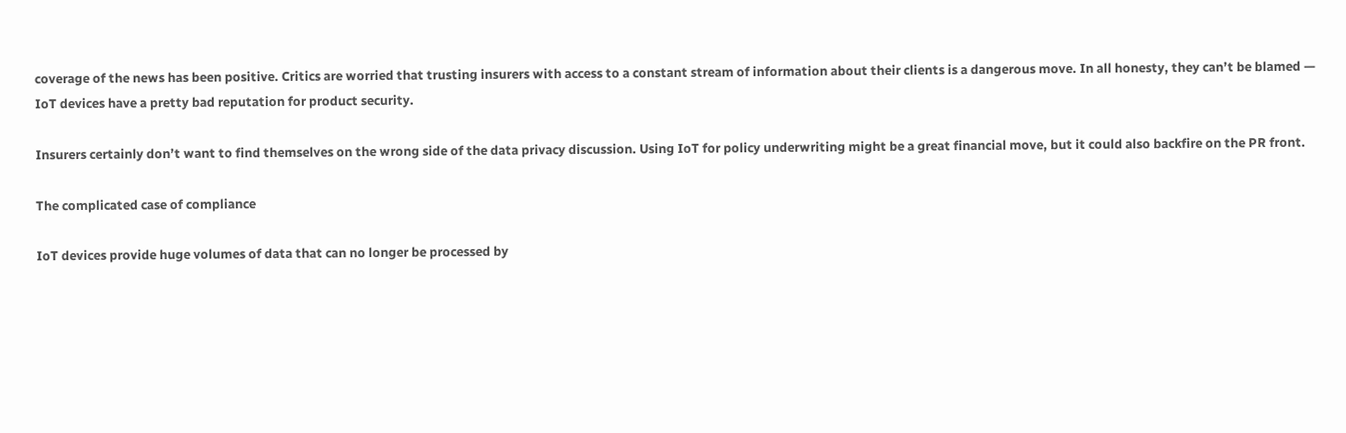coverage of the news has been positive. Critics are worried that trusting insurers with access to a constant stream of information about their clients is a dangerous move. In all honesty, they can’t be blamed — IoT devices have a pretty bad reputation for product security.

Insurers certainly don’t want to find themselves on the wrong side of the data privacy discussion. Using IoT for policy underwriting might be a great financial move, but it could also backfire on the PR front.

The complicated case of compliance

IoT devices provide huge volumes of data that can no longer be processed by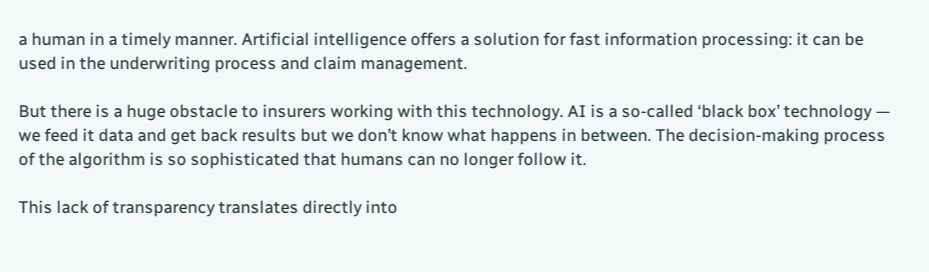a human in a timely manner. Artificial intelligence offers a solution for fast information processing: it can be used in the underwriting process and claim management.

But there is a huge obstacle to insurers working with this technology. AI is a so-called ‘black box’ technology — we feed it data and get back results but we don’t know what happens in between. The decision-making process of the algorithm is so sophisticated that humans can no longer follow it.

This lack of transparency translates directly into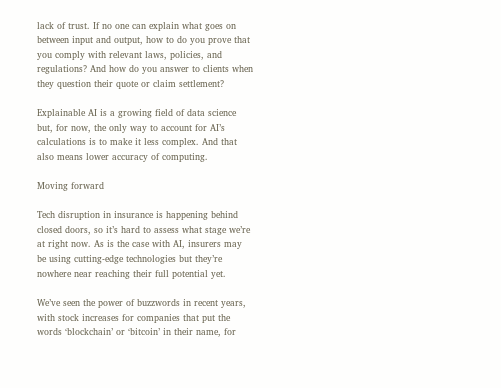lack of trust. If no one can explain what goes on between input and output, how to do you prove that you comply with relevant laws, policies, and regulations? And how do you answer to clients when they question their quote or claim settlement?

Explainable AI is a growing field of data science but, for now, the only way to account for AI’s calculations is to make it less complex. And that also means lower accuracy of computing.

Moving forward

Tech disruption in insurance is happening behind closed doors, so it’s hard to assess what stage we’re at right now. As is the case with AI, insurers may be using cutting-edge technologies but they’re nowhere near reaching their full potential yet.

We’ve seen the power of buzzwords in recent years, with stock increases for companies that put the words ‘blockchain’ or ‘bitcoin’ in their name, for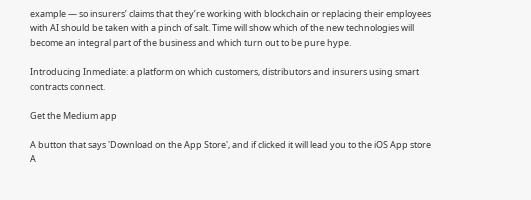example — so insurers’ claims that they’re working with blockchain or replacing their employees with AI should be taken with a pinch of salt. Time will show which of the new technologies will become an integral part of the business and which turn out to be pure hype.

Introducing Inmediate: a platform on which customers, distributors and insurers using smart contracts connect.

Get the Medium app

A button that says 'Download on the App Store', and if clicked it will lead you to the iOS App store
A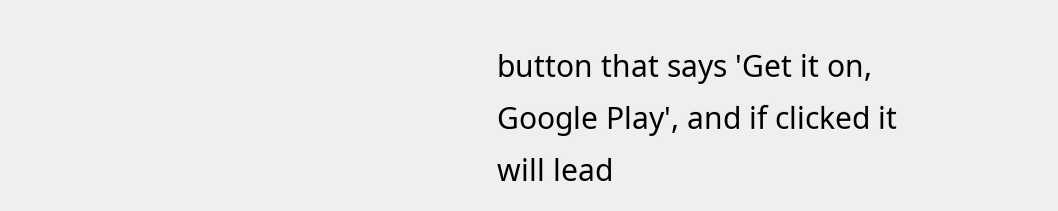button that says 'Get it on, Google Play', and if clicked it will lead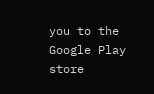you to the Google Play store